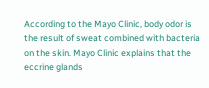According to the Mayo Clinic, body odor is the result of sweat combined with bacteria on the skin. Mayo Clinic explains that the eccrine glands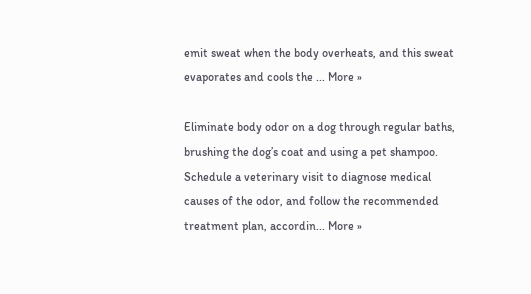emit sweat when the body overheats, and this sweat evaporates and cools the ... More »

Eliminate body odor on a dog through regular baths, brushing the dog’s coat and using a pet shampoo. Schedule a veterinary visit to diagnose medical causes of the odor, and follow the recommended treatment plan, accordin... More »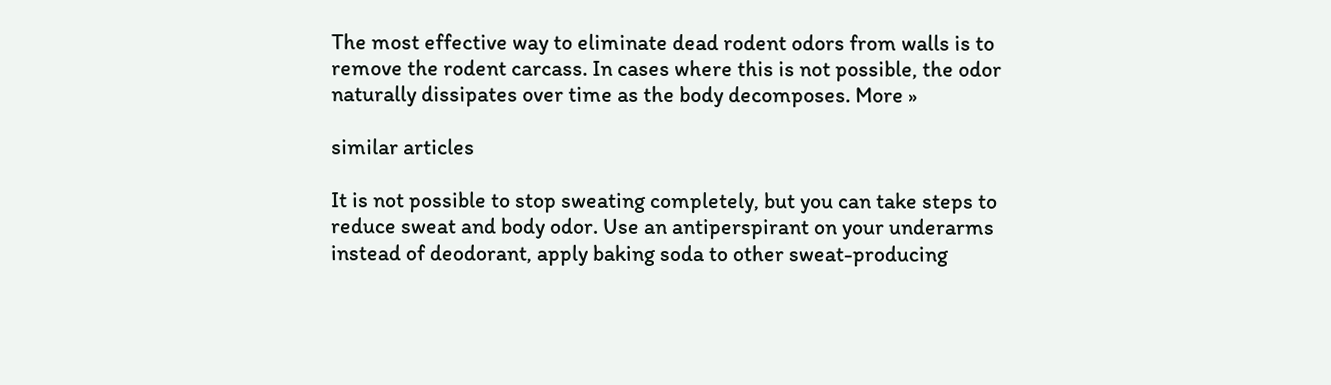The most effective way to eliminate dead rodent odors from walls is to remove the rodent carcass. In cases where this is not possible, the odor naturally dissipates over time as the body decomposes. More »

similar articles

It is not possible to stop sweating completely, but you can take steps to reduce sweat and body odor. Use an antiperspirant on your underarms instead of deodorant, apply baking soda to other sweat-producing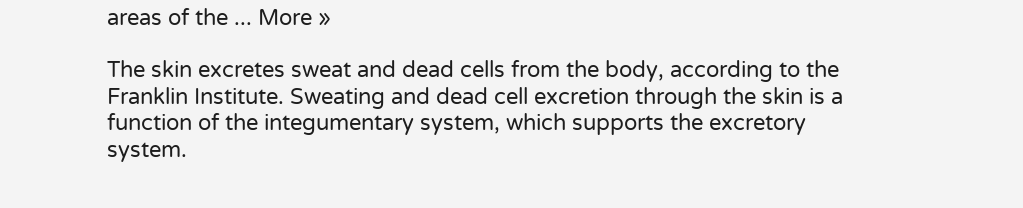areas of the ... More »

The skin excretes sweat and dead cells from the body, according to the Franklin Institute. Sweating and dead cell excretion through the skin is a function of the integumentary system, which supports the excretory system.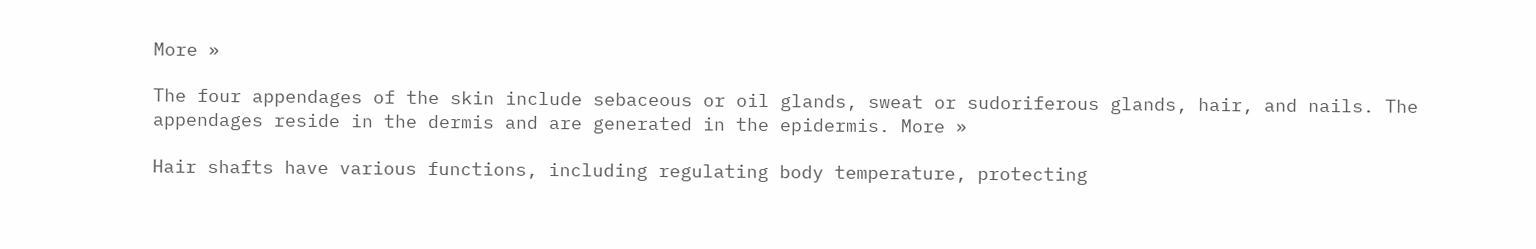More »

The four appendages of the skin include sebaceous or oil glands, sweat or sudoriferous glands, hair, and nails. The appendages reside in the dermis and are generated in the epidermis. More »

Hair shafts have various functions, including regulating body temperature, protecting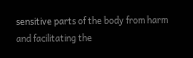sensitive parts of the body from harm and facilitating the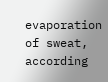evaporation of sweat, according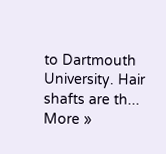to Dartmouth University. Hair shafts are th... More »